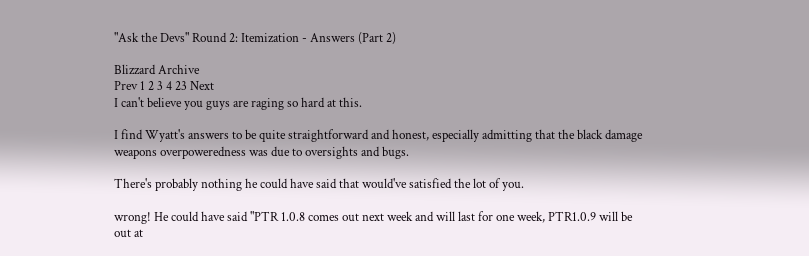"Ask the Devs" Round 2: Itemization - Answers (Part 2)

Blizzard Archive
Prev 1 2 3 4 23 Next
I can't believe you guys are raging so hard at this.

I find Wyatt's answers to be quite straightforward and honest, especially admitting that the black damage weapons overpoweredness was due to oversights and bugs.

There's probably nothing he could have said that would've satisfied the lot of you.

wrong! He could have said "PTR 1.0.8 comes out next week and will last for one week, PTR1.0.9 will be out at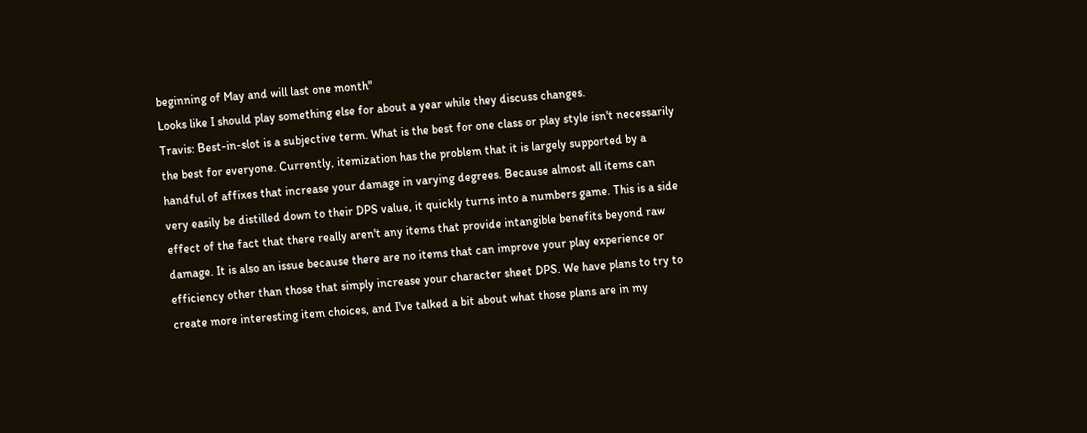beginning of May and will last one month"
Looks like I should play something else for about a year while they discuss changes.
Travis: Best-in-slot is a subjective term. What is the best for one class or play style isn't necessarily the best for everyone. Currently, itemization has the problem that it is largely supported by a handful of affixes that increase your damage in varying degrees. Because almost all items can very easily be distilled down to their DPS value, it quickly turns into a numbers game. This is a side effect of the fact that there really aren't any items that provide intangible benefits beyond raw damage. It is also an issue because there are no items that can improve your play experience or efficiency other than those that simply increase your character sheet DPS. We have plans to try to create more interesting item choices, and I've talked a bit about what those plans are in my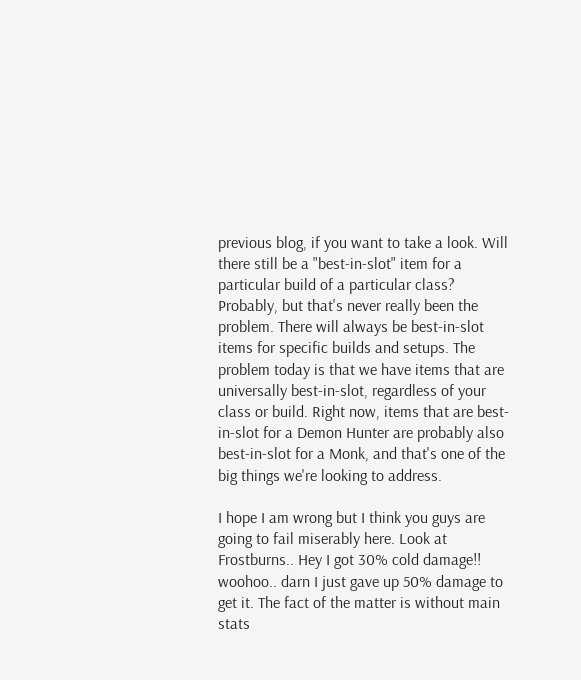previous blog, if you want to take a look. Will there still be a "best-in-slot" item for a particular build of a particular class? Probably, but that's never really been the problem. There will always be best-in-slot items for specific builds and setups. The problem today is that we have items that are universally best-in-slot, regardless of your class or build. Right now, items that are best-in-slot for a Demon Hunter are probably also best-in-slot for a Monk, and that's one of the big things we're looking to address.

I hope I am wrong but I think you guys are going to fail miserably here. Look at Frostburns.. Hey I got 30% cold damage!! woohoo.. darn I just gave up 50% damage to get it. The fact of the matter is without main stats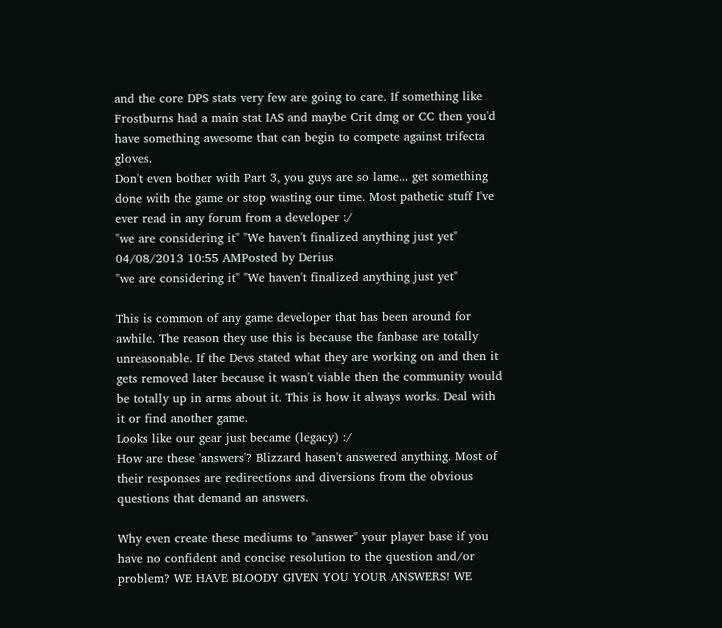and the core DPS stats very few are going to care. If something like Frostburns had a main stat IAS and maybe Crit dmg or CC then you'd have something awesome that can begin to compete against trifecta gloves.
Don't even bother with Part 3, you guys are so lame... get something done with the game or stop wasting our time. Most pathetic stuff I've ever read in any forum from a developer :/
"we are considering it" "We haven't finalized anything just yet"
04/08/2013 10:55 AMPosted by Derius
"we are considering it" "We haven't finalized anything just yet"

This is common of any game developer that has been around for awhile. The reason they use this is because the fanbase are totally unreasonable. If the Devs stated what they are working on and then it gets removed later because it wasn't viable then the community would be totally up in arms about it. This is how it always works. Deal with it or find another game.
Looks like our gear just became (legacy) :/
How are these 'answers'? Blizzard hasen't answered anything. Most of their responses are redirections and diversions from the obvious questions that demand an answers.

Why even create these mediums to "answer" your player base if you have no confident and concise resolution to the question and/or problem? WE HAVE BLOODY GIVEN YOU YOUR ANSWERS! WE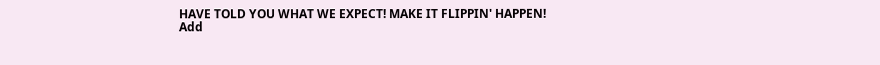HAVE TOLD YOU WHAT WE EXPECT! MAKE IT FLIPPIN' HAPPEN!
Add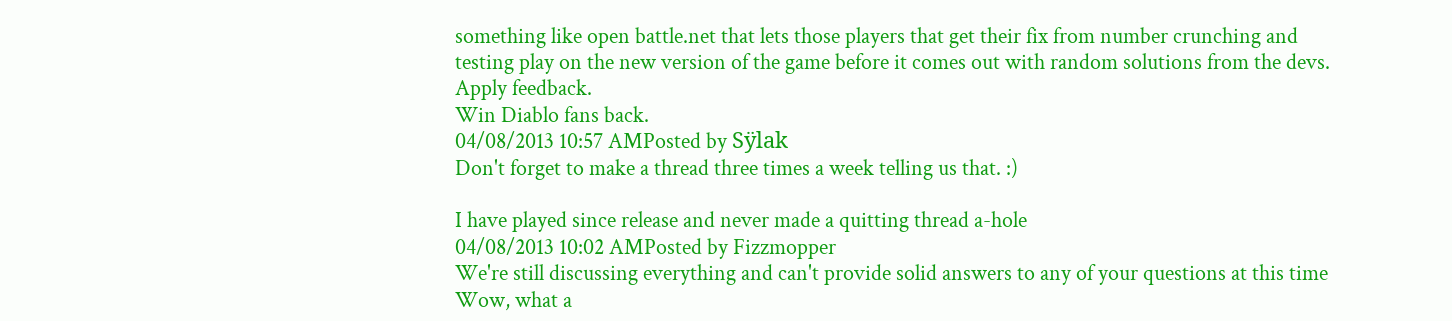something like open battle.net that lets those players that get their fix from number crunching and testing play on the new version of the game before it comes out with random solutions from the devs.
Apply feedback.
Win Diablo fans back.
04/08/2013 10:57 AMPosted by Sÿlak
Don't forget to make a thread three times a week telling us that. :)

I have played since release and never made a quitting thread a-hole
04/08/2013 10:02 AMPosted by Fizzmopper
We're still discussing everything and can't provide solid answers to any of your questions at this time
Wow, what a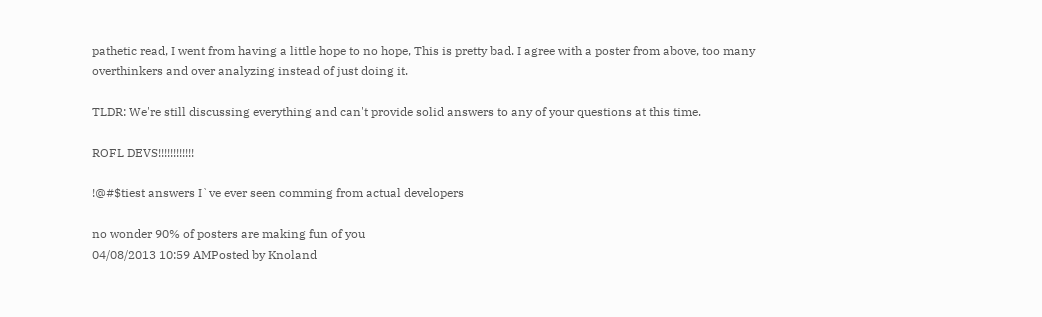pathetic read, I went from having a little hope to no hope, This is pretty bad. I agree with a poster from above, too many overthinkers and over analyzing instead of just doing it.

TLDR: We're still discussing everything and can't provide solid answers to any of your questions at this time.

ROFL DEVS!!!!!!!!!!!!

!@#$tiest answers I`ve ever seen comming from actual developers

no wonder 90% of posters are making fun of you
04/08/2013 10:59 AMPosted by Knoland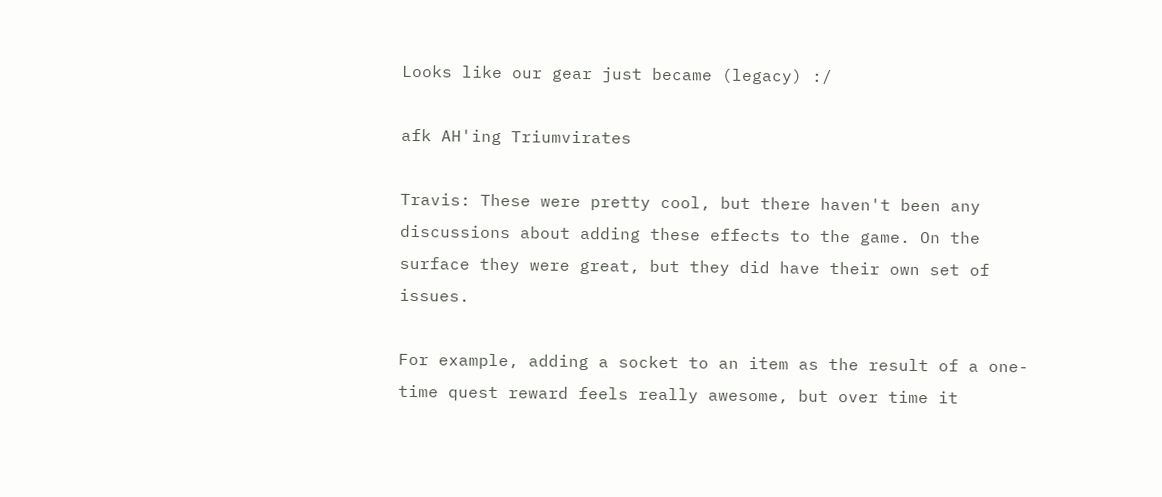Looks like our gear just became (legacy) :/

afk AH'ing Triumvirates

Travis: These were pretty cool, but there haven't been any discussions about adding these effects to the game. On the surface they were great, but they did have their own set of issues.

For example, adding a socket to an item as the result of a one-time quest reward feels really awesome, but over time it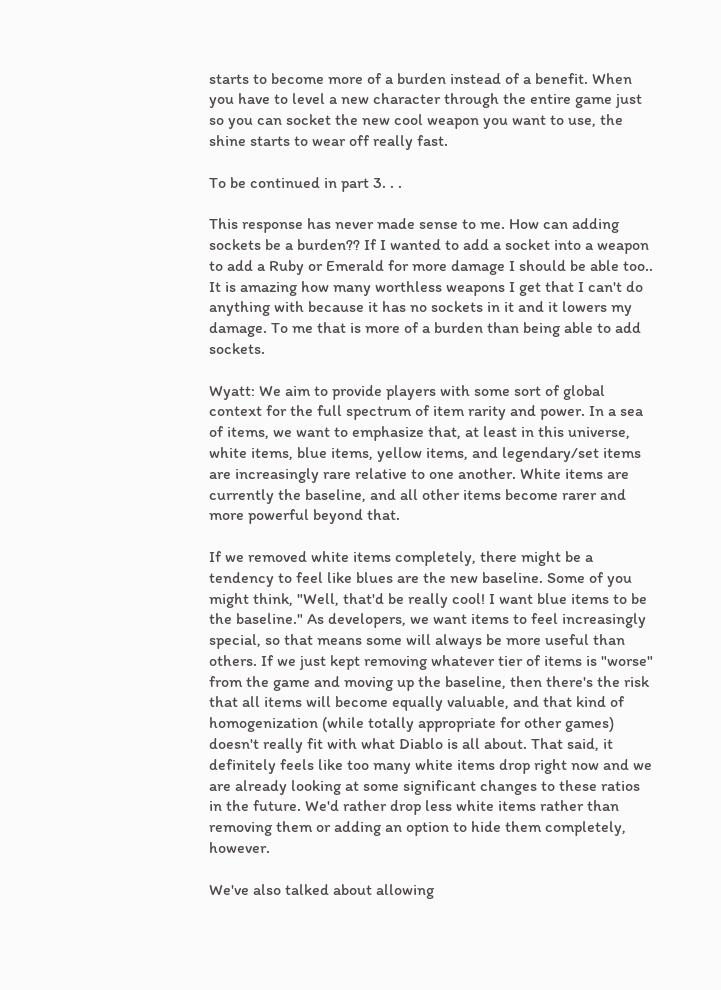starts to become more of a burden instead of a benefit. When you have to level a new character through the entire game just so you can socket the new cool weapon you want to use, the shine starts to wear off really fast.

To be continued in part 3. . .

This response has never made sense to me. How can adding sockets be a burden?? If I wanted to add a socket into a weapon to add a Ruby or Emerald for more damage I should be able too.. It is amazing how many worthless weapons I get that I can't do anything with because it has no sockets in it and it lowers my damage. To me that is more of a burden than being able to add sockets.

Wyatt: We aim to provide players with some sort of global context for the full spectrum of item rarity and power. In a sea of items, we want to emphasize that, at least in this universe, white items, blue items, yellow items, and legendary/set items are increasingly rare relative to one another. White items are currently the baseline, and all other items become rarer and more powerful beyond that.

If we removed white items completely, there might be a tendency to feel like blues are the new baseline. Some of you might think, "Well, that'd be really cool! I want blue items to be the baseline." As developers, we want items to feel increasingly special, so that means some will always be more useful than others. If we just kept removing whatever tier of items is "worse" from the game and moving up the baseline, then there's the risk that all items will become equally valuable, and that kind of homogenization (while totally appropriate for other games) doesn't really fit with what Diablo is all about. That said, it definitely feels like too many white items drop right now and we are already looking at some significant changes to these ratios in the future. We'd rather drop less white items rather than removing them or adding an option to hide them completely, however.

We've also talked about allowing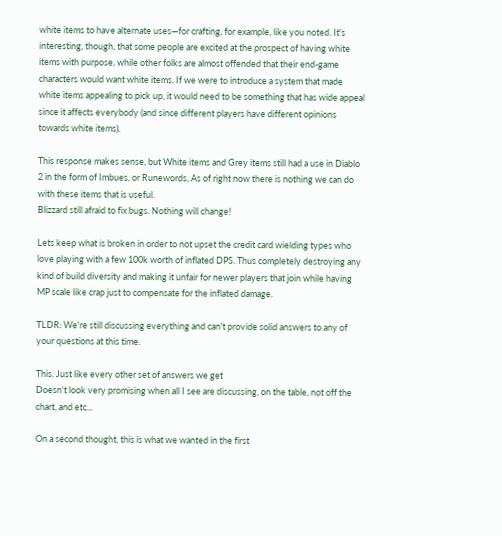white items to have alternate uses—for crafting, for example, like you noted. It's interesting, though, that some people are excited at the prospect of having white items with purpose, while other folks are almost offended that their end-game characters would want white items. If we were to introduce a system that made white items appealing to pick up, it would need to be something that has wide appeal since it affects everybody (and since different players have different opinions towards white items).

This response makes sense, but White items and Grey items still had a use in Diablo 2 in the form of Imbues, or Runewords, As of right now there is nothing we can do with these items that is useful.
Blizzard still afraid to fix bugs. Nothing will change!

Lets keep what is broken in order to not upset the credit card wielding types who love playing with a few 100k worth of inflated DPS. Thus completely destroying any kind of build diversity and making it unfair for newer players that join while having MP scale like crap just to compensate for the inflated damage.

TLDR: We're still discussing everything and can't provide solid answers to any of your questions at this time.

This. Just like every other set of answers we get
Doesn't look very promising when all I see are discussing, on the table, not off the chart, and etc...

On a second thought, this is what we wanted in the first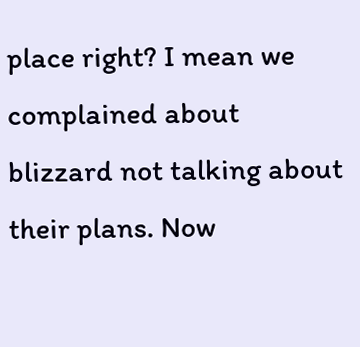place right? I mean we complained about blizzard not talking about their plans. Now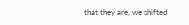that they are, we shifted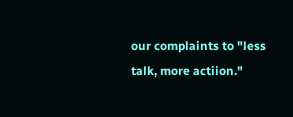our complaints to "less talk, more actiion."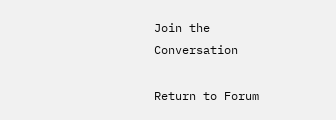Join the Conversation

Return to Forum